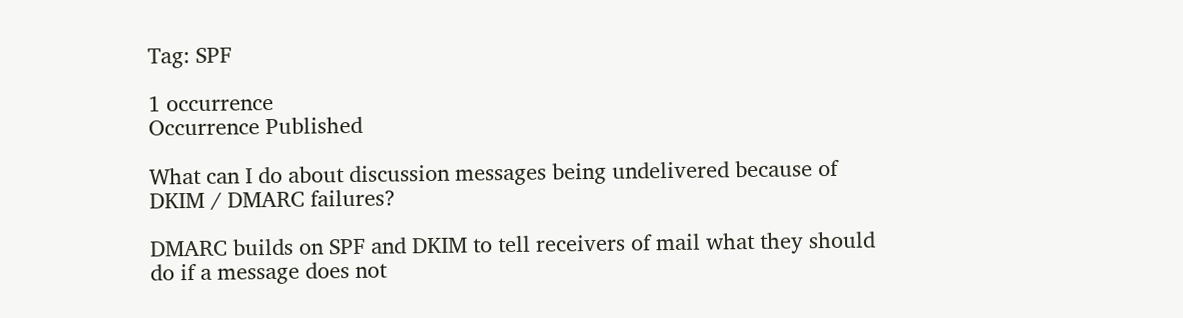Tag: SPF

1 occurrence
Occurrence Published

What can I do about discussion messages being undelivered because of DKIM / DMARC failures?

DMARC builds on SPF and DKIM to tell receivers of mail what they should do if a message does not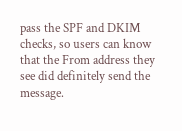pass the SPF and DKIM checks, so users can know that the From address they see did definitely send the message.